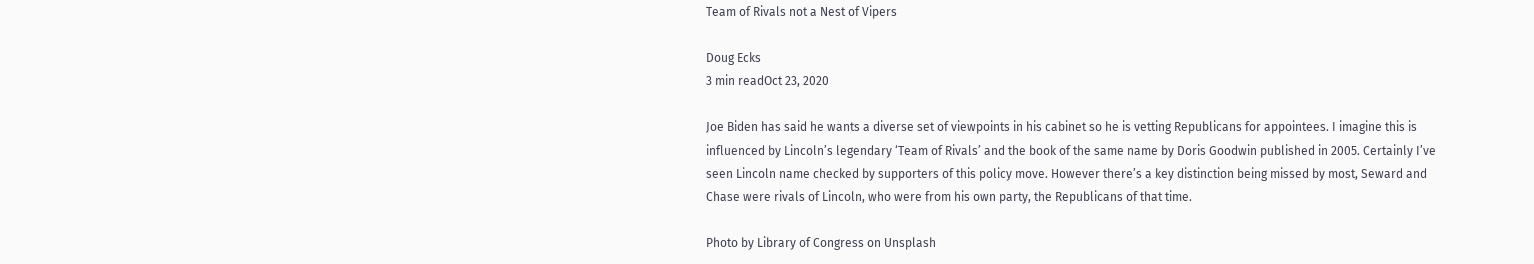Team of Rivals not a Nest of Vipers

Doug Ecks
3 min readOct 23, 2020

Joe Biden has said he wants a diverse set of viewpoints in his cabinet so he is vetting Republicans for appointees. I imagine this is influenced by Lincoln’s legendary ‘Team of Rivals’ and the book of the same name by Doris Goodwin published in 2005. Certainly I’ve seen Lincoln name checked by supporters of this policy move. However there’s a key distinction being missed by most, Seward and Chase were rivals of Lincoln, who were from his own party, the Republicans of that time.

Photo by Library of Congress on Unsplash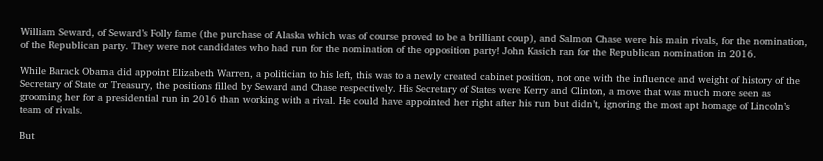William Seward, of Seward’s Folly fame (the purchase of Alaska which was of course proved to be a brilliant coup), and Salmon Chase were his main rivals, for the nomination, of the Republican party. They were not candidates who had run for the nomination of the opposition party! John Kasich ran for the Republican nomination in 2016.

While Barack Obama did appoint Elizabeth Warren, a politician to his left, this was to a newly created cabinet position, not one with the influence and weight of history of the Secretary of State or Treasury, the positions filled by Seward and Chase respectively. His Secretary of States were Kerry and Clinton, a move that was much more seen as grooming her for a presidential run in 2016 than working with a rival. He could have appointed her right after his run but didn’t, ignoring the most apt homage of Lincoln’s team of rivals.

But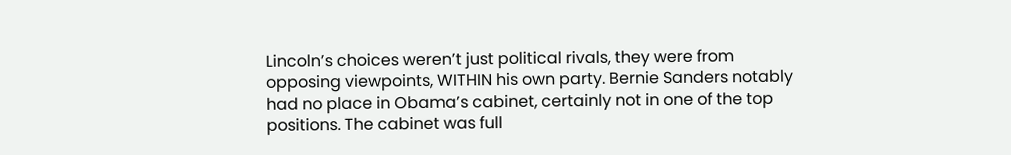Lincoln’s choices weren’t just political rivals, they were from opposing viewpoints, WITHIN his own party. Bernie Sanders notably had no place in Obama’s cabinet, certainly not in one of the top positions. The cabinet was full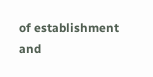of establishment and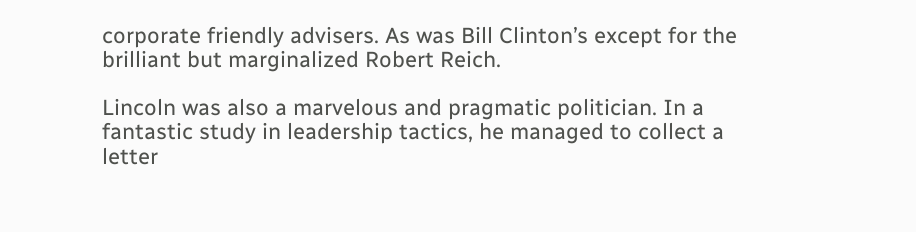corporate friendly advisers. As was Bill Clinton’s except for the brilliant but marginalized Robert Reich.

Lincoln was also a marvelous and pragmatic politician. In a fantastic study in leadership tactics, he managed to collect a letter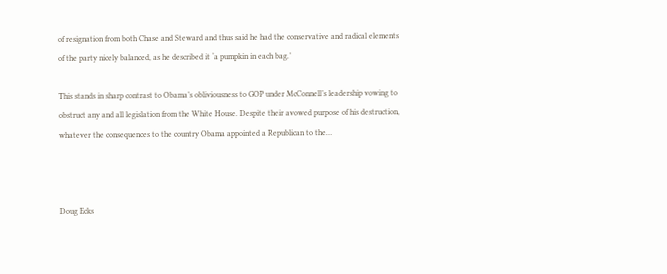of resignation from both Chase and Steward and thus said he had the conservative and radical elements of the party nicely balanced, as he described it ‘a pumpkin in each bag.’

This stands in sharp contrast to Obama’s obliviousness to GOP under McConnell’s leadership vowing to obstruct any and all legislation from the White House. Despite their avowed purpose of his destruction, whatever the consequences to the country Obama appointed a Republican to the…



Doug Ecks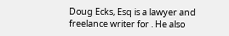Doug Ecks, Esq is a lawyer and freelance writer for . He also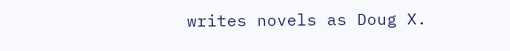writes novels as Doug X.